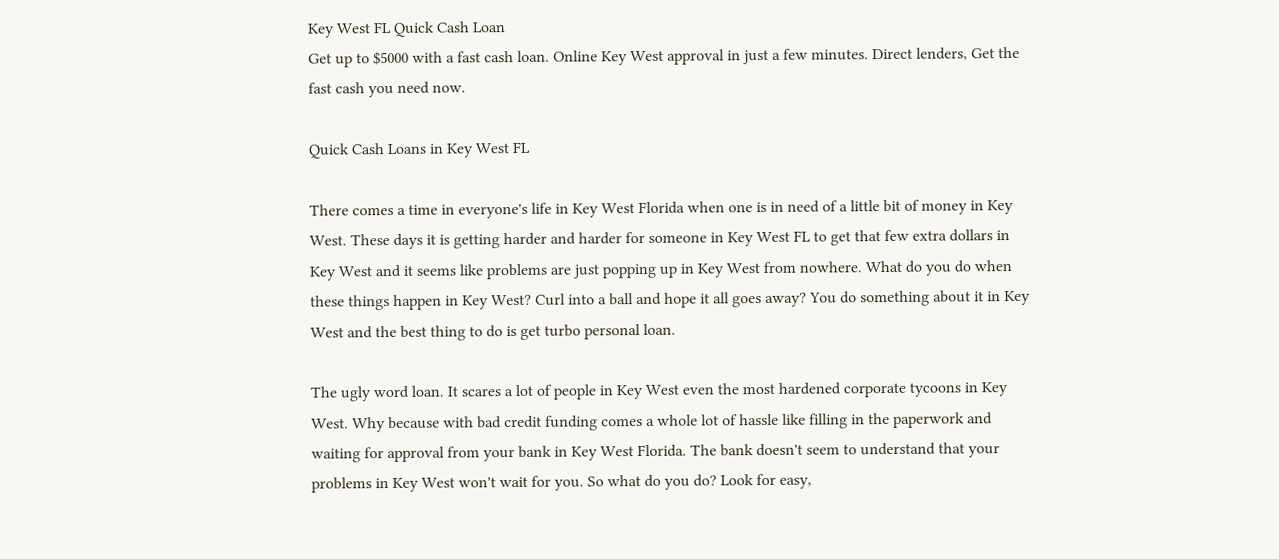Key West FL Quick Cash Loan
Get up to $5000 with a fast cash loan. Online Key West approval in just a few minutes. Direct lenders, Get the fast cash you need now.

Quick Cash Loans in Key West FL

There comes a time in everyone's life in Key West Florida when one is in need of a little bit of money in Key West. These days it is getting harder and harder for someone in Key West FL to get that few extra dollars in Key West and it seems like problems are just popping up in Key West from nowhere. What do you do when these things happen in Key West? Curl into a ball and hope it all goes away? You do something about it in Key West and the best thing to do is get turbo personal loan.

The ugly word loan. It scares a lot of people in Key West even the most hardened corporate tycoons in Key West. Why because with bad credit funding comes a whole lot of hassle like filling in the paperwork and waiting for approval from your bank in Key West Florida. The bank doesn't seem to understand that your problems in Key West won't wait for you. So what do you do? Look for easy,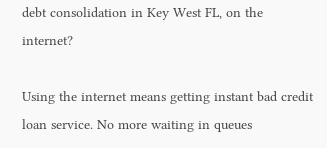debt consolidation in Key West FL, on the internet?

Using the internet means getting instant bad credit loan service. No more waiting in queues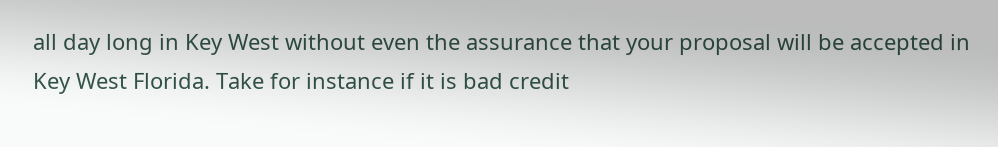all day long in Key West without even the assurance that your proposal will be accepted in Key West Florida. Take for instance if it is bad credit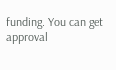funding. You can get approval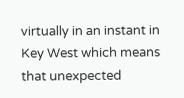virtually in an instant in Key West which means that unexpected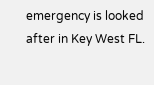emergency is looked after in Key West FL.